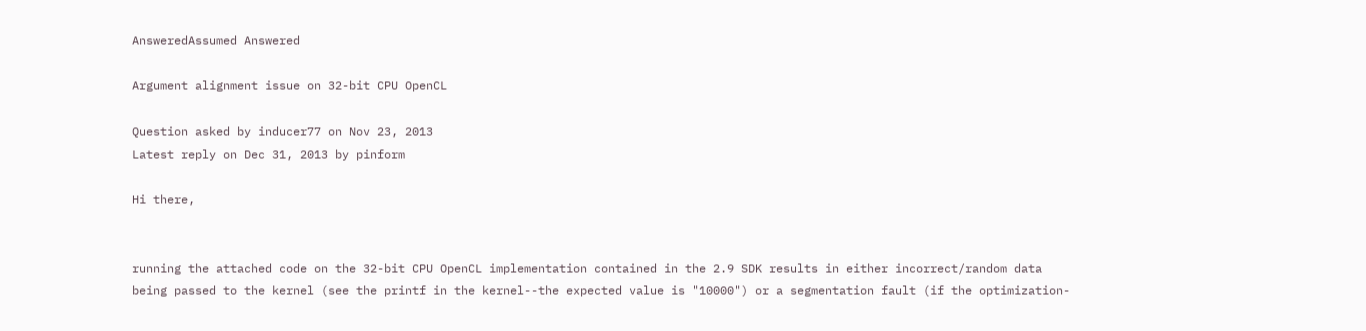AnsweredAssumed Answered

Argument alignment issue on 32-bit CPU OpenCL

Question asked by inducer77 on Nov 23, 2013
Latest reply on Dec 31, 2013 by pinform

Hi there,


running the attached code on the 32-bit CPU OpenCL implementation contained in the 2.9 SDK results in either incorrect/random data being passed to the kernel (see the printf in the kernel--the expected value is "10000") or a segmentation fault (if the optimization-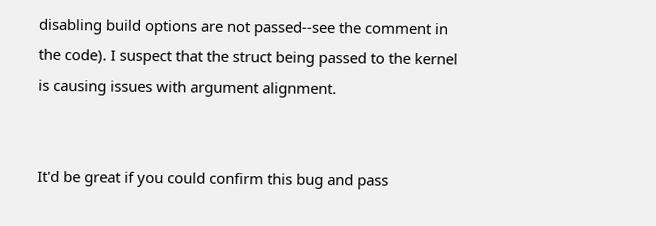disabling build options are not passed--see the comment in the code). I suspect that the struct being passed to the kernel is causing issues with argument alignment.


It'd be great if you could confirm this bug and pass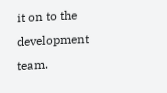it on to the development team.